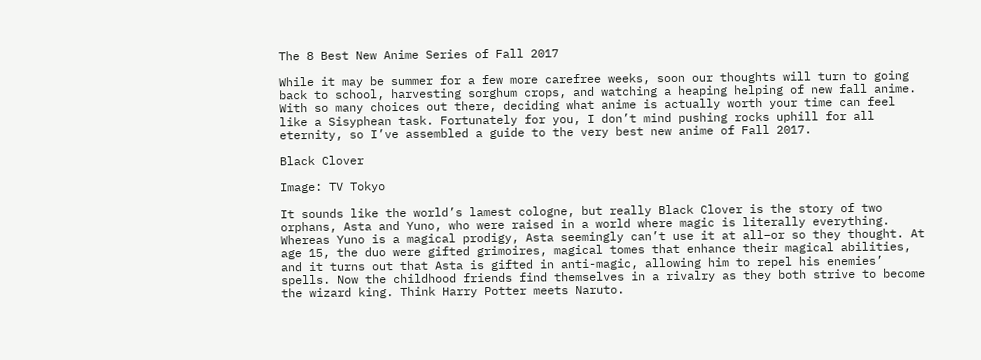The 8 Best New Anime Series of Fall 2017

While it may be summer for a few more carefree weeks, soon our thoughts will turn to going back to school, harvesting sorghum crops, and watching a heaping helping of new fall anime. With so many choices out there, deciding what anime is actually worth your time can feel like a Sisyphean task. Fortunately for you, I don’t mind pushing rocks uphill for all eternity, so I’ve assembled a guide to the very best new anime of Fall 2017.

Black Clover

Image: TV Tokyo

It sounds like the world’s lamest cologne, but really Black Clover is the story of two orphans, Asta and Yuno, who were raised in a world where magic is literally everything. Whereas Yuno is a magical prodigy, Asta seemingly can’t use it at all–or so they thought. At age 15, the duo were gifted grimoires, magical tomes that enhance their magical abilities, and it turns out that Asta is gifted in anti-magic, allowing him to repel his enemies’ spells. Now the childhood friends find themselves in a rivalry as they both strive to become the wizard king. Think Harry Potter meets Naruto.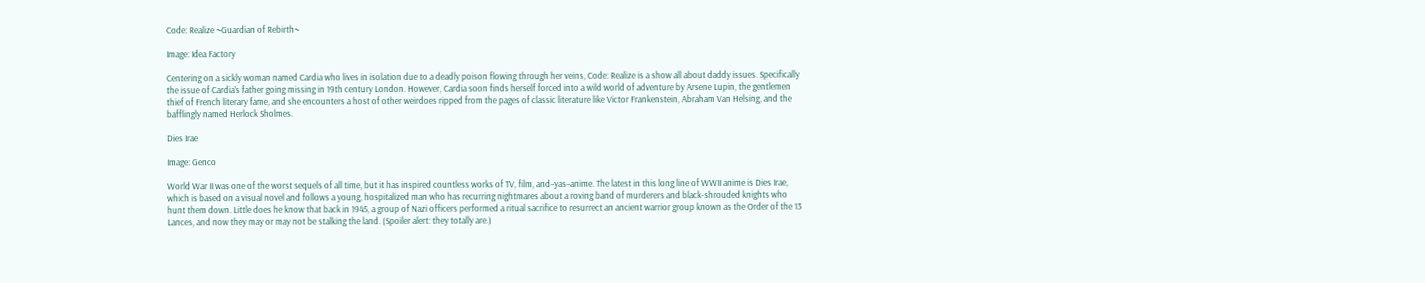Code: Realize ~Guardian of Rebirth~

Image: Idea Factory

Centering on a sickly woman named Cardia who lives in isolation due to a deadly poison flowing through her veins, Code: Realize is a show all about daddy issues. Specifically the issue of Cardia’s father going missing in 19th century London. However, Cardia soon finds herself forced into a wild world of adventure by Arsene Lupin, the gentlemen thief of French literary fame, and she encounters a host of other weirdoes ripped from the pages of classic literature like Victor Frankenstein, Abraham Van Helsing, and the bafflingly named Herlock Sholmes.

Dies Irae

Image: Genco

World War II was one of the worst sequels of all time, but it has inspired countless works of TV, film, and–yas–anime. The latest in this long line of WWII anime is Dies Irae, which is based on a visual novel and follows a young, hospitalized man who has recurring nightmares about a roving band of murderers and black-shrouded knights who hunt them down. Little does he know that back in 1945, a group of Nazi officers performed a ritual sacrifice to resurrect an ancient warrior group known as the Order of the 13 Lances, and now they may or may not be stalking the land. (Spoiler alert: they totally are.)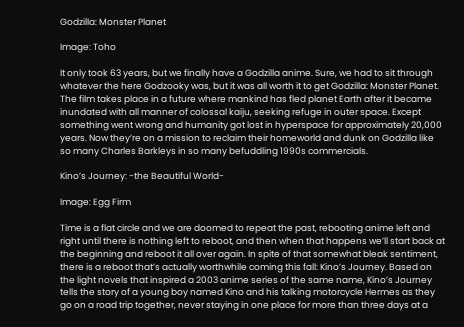Godzilla: Monster Planet

Image: Toho

It only took 63 years, but we finally have a Godzilla anime. Sure, we had to sit through whatever the here Godzooky was, but it was all worth it to get Godzilla: Monster Planet. The film takes place in a future where mankind has fled planet Earth after it became inundated with all manner of colossal kaiju, seeking refuge in outer space. Except something went wrong and humanity got lost in hyperspace for approximately 20,000 years. Now they’re on a mission to reclaim their homeworld and dunk on Godzilla like so many Charles Barkleys in so many befuddling 1990s commercials.

Kino’s Journey: -the Beautiful World-

Image: Egg Firm

Time is a flat circle and we are doomed to repeat the past, rebooting anime left and right until there is nothing left to reboot, and then when that happens we’ll start back at the beginning and reboot it all over again. In spite of that somewhat bleak sentiment, there is a reboot that’s actually worthwhile coming this fall: Kino’s Journey. Based on the light novels that inspired a 2003 anime series of the same name, Kino’s Journey tells the story of a young boy named Kino and his talking motorcycle Hermes as they go on a road trip together, never staying in one place for more than three days at a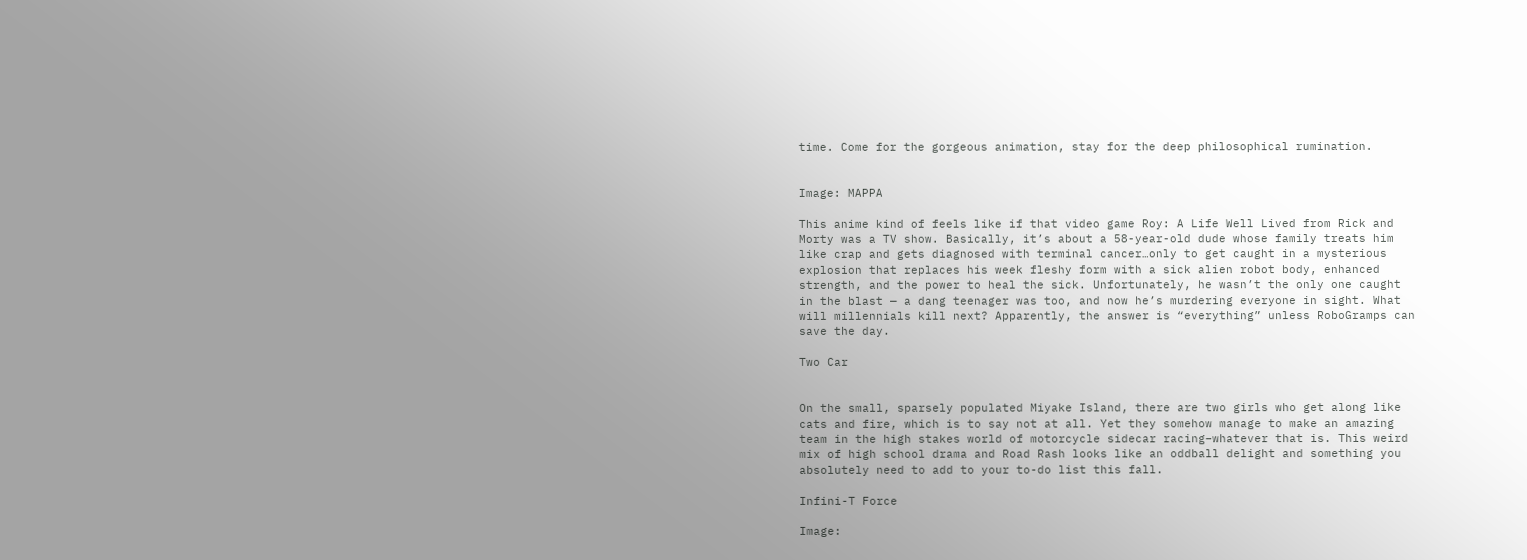time. Come for the gorgeous animation, stay for the deep philosophical rumination.


Image: MAPPA

This anime kind of feels like if that video game Roy: A Life Well Lived from Rick and Morty was a TV show. Basically, it’s about a 58-year-old dude whose family treats him like crap and gets diagnosed with terminal cancer…only to get caught in a mysterious explosion that replaces his week fleshy form with a sick alien robot body, enhanced strength, and the power to heal the sick. Unfortunately, he wasn’t the only one caught in the blast — a dang teenager was too, and now he’s murdering everyone in sight. What will millennials kill next? Apparently, the answer is “everything” unless RoboGramps can save the day.

Two Car


On the small, sparsely populated Miyake Island, there are two girls who get along like cats and fire, which is to say not at all. Yet they somehow manage to make an amazing team in the high stakes world of motorcycle sidecar racing–whatever that is. This weird mix of high school drama and Road Rash looks like an oddball delight and something you absolutely need to add to your to-do list this fall.

Infini-T Force

Image: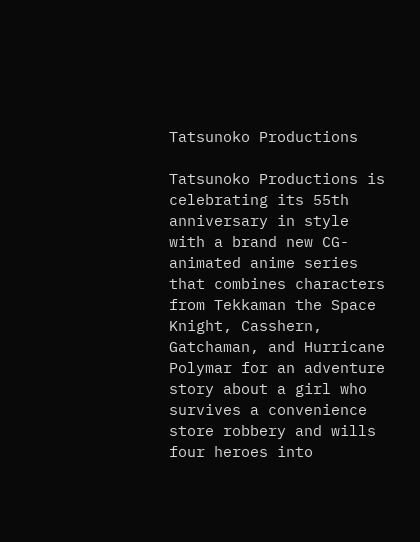Tatsunoko Productions

Tatsunoko Productions is celebrating its 55th anniversary in style with a brand new CG-animated anime series that combines characters from Tekkaman the Space Knight, Casshern, Gatchaman, and Hurricane Polymar for an adventure story about a girl who survives a convenience store robbery and wills four heroes into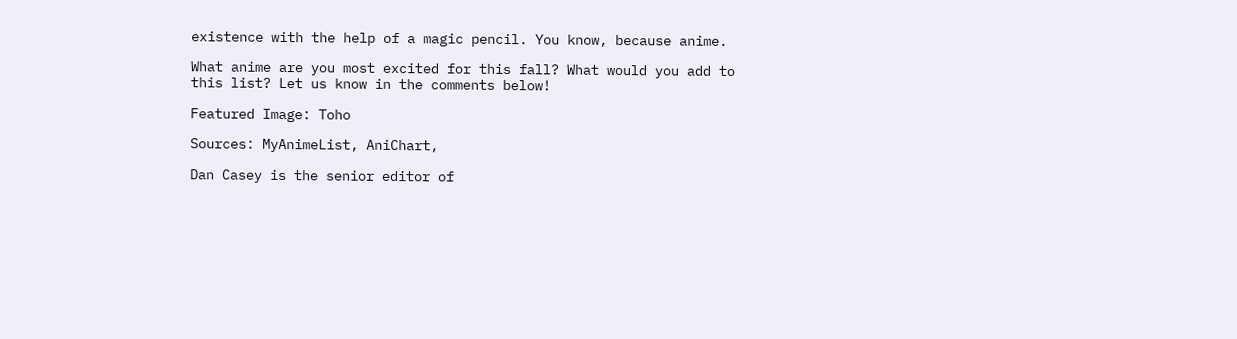existence with the help of a magic pencil. You know, because anime.

What anime are you most excited for this fall? What would you add to this list? Let us know in the comments below!

Featured Image: Toho

Sources: MyAnimeList, AniChart,

Dan Casey is the senior editor of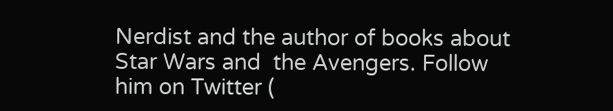Nerdist and the author of books about Star Wars and  the Avengers. Follow him on Twitter (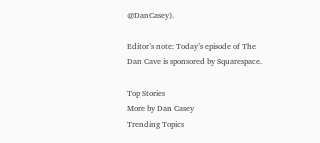@DanCasey).

Editor’s note: Today’s episode of The Dan Cave is sponsored by Squarespace.

Top Stories
More by Dan Casey
Trending Topics